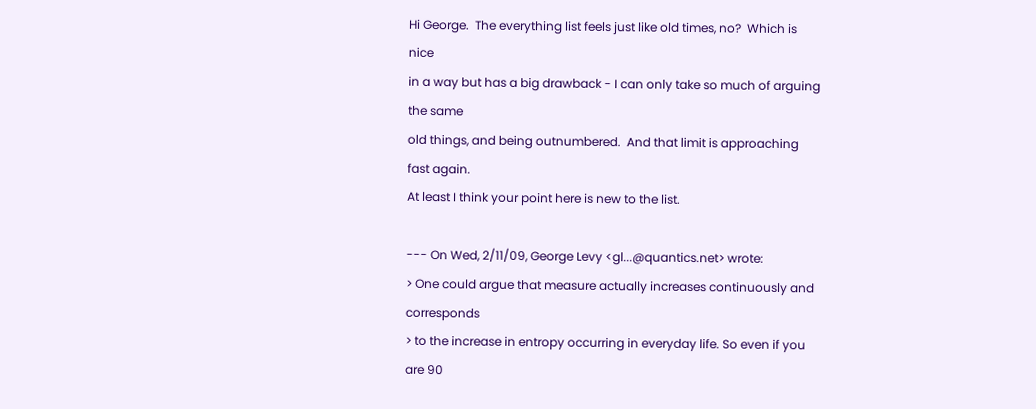Hi George.  The everything list feels just like old times, no?  Which is nice
in a way but has a big drawback - I can only take so much of arguing the same
old things, and being outnumbered.  And that limit is approaching fast again.
At least I think your point here is new to the list.

--- On Wed, 2/11/09, George Levy <gl...@quantics.net> wrote:
> One could argue that measure actually increases continuously and corresponds
> to the increase in entropy occurring in everyday life. So even if you are 90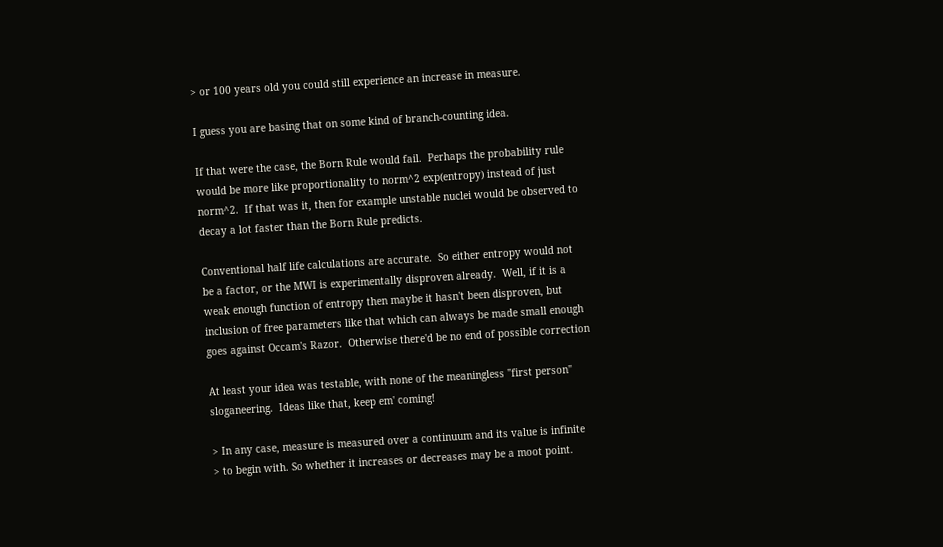> or 100 years old you could still experience an increase in measure.

I guess you are basing that on some kind of branch-counting idea.

If that were the case, the Born Rule would fail.  Perhaps the probability rule
would be more like proportionality to norm^2 exp(entropy) instead of just
norm^2.  If that was it, then for example unstable nuclei would be observed to
decay a lot faster than the Born Rule predicts.

Conventional half life calculations are accurate.  So either entropy would not
be a factor, or the MWI is experimentally disproven already.  Well, if it is a
weak enough function of entropy then maybe it hasn't been disproven, but
inclusion of free parameters like that which can always be made small enough
goes against Occam's Razor.  Otherwise there'd be no end of possible correction

At least your idea was testable, with none of the meaningless "first person"
sloganeering.  Ideas like that, keep em' coming!

> In any case, measure is measured over a continuum and its value is infinite
> to begin with. So whether it increases or decreases may be a moot point.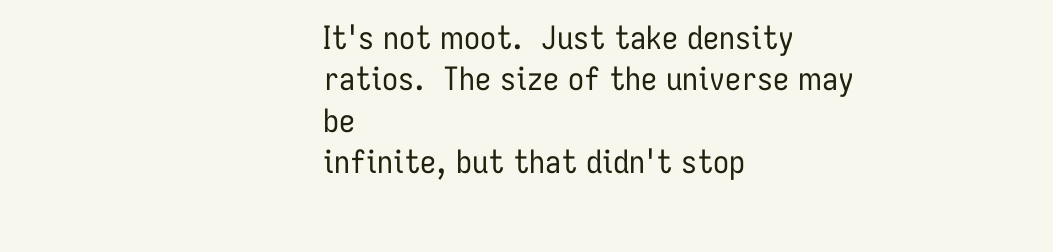It's not moot.  Just take density ratios.  The size of the universe may be
infinite, but that didn't stop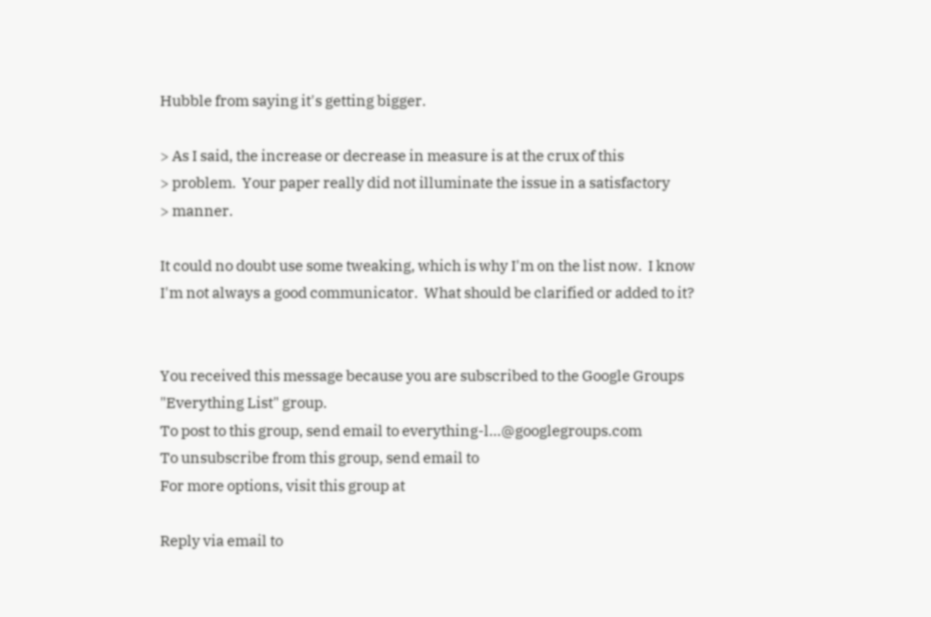Hubble from saying it's getting bigger.

> As I said, the increase or decrease in measure is at the crux of this
> problem.  Your paper really did not illuminate the issue in a satisfactory
> manner.

It could no doubt use some tweaking, which is why I'm on the list now.  I know
I'm not always a good communicator.  What should be clarified or added to it?


You received this message because you are subscribed to the Google Groups
"Everything List" group.
To post to this group, send email to everything-l...@googlegroups.com
To unsubscribe from this group, send email to
For more options, visit this group at

Reply via email to